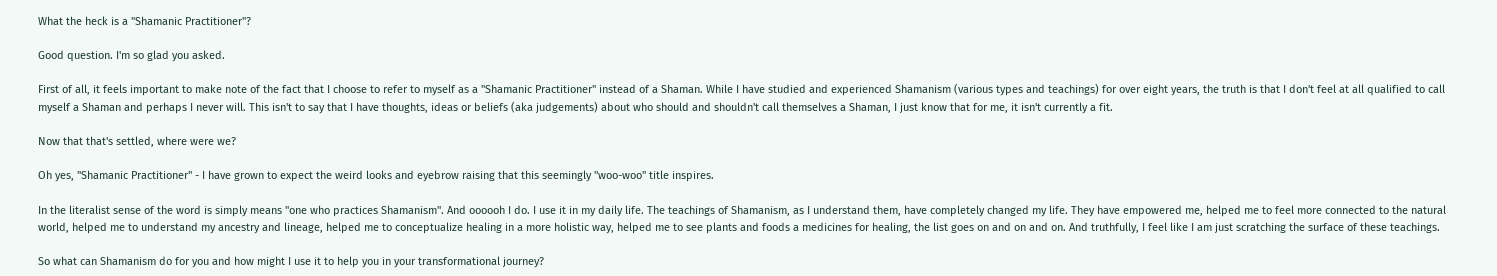What the heck is a "Shamanic Practitioner"?

Good question. I'm so glad you asked.

First of all, it feels important to make note of the fact that I choose to refer to myself as a "Shamanic Practitioner" instead of a Shaman. While I have studied and experienced Shamanism (various types and teachings) for over eight years, the truth is that I don't feel at all qualified to call myself a Shaman and perhaps I never will. This isn't to say that I have thoughts, ideas or beliefs (aka judgements) about who should and shouldn't call themselves a Shaman, I just know that for me, it isn't currently a fit.

Now that that's settled, where were we?

Oh yes, "Shamanic Practitioner" - I have grown to expect the weird looks and eyebrow raising that this seemingly "woo-woo" title inspires.

In the literalist sense of the word is simply means "one who practices Shamanism". And oooooh I do. I use it in my daily life. The teachings of Shamanism, as I understand them, have completely changed my life. They have empowered me, helped me to feel more connected to the natural world, helped me to understand my ancestry and lineage, helped me to conceptualize healing in a more holistic way, helped me to see plants and foods a medicines for healing, the list goes on and on and on. And truthfully, I feel like I am just scratching the surface of these teachings.

So what can Shamanism do for you and how might I use it to help you in your transformational journey?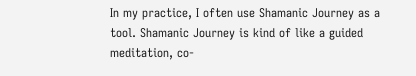In my practice, I often use Shamanic Journey as a tool. Shamanic Journey is kind of like a guided meditation, co-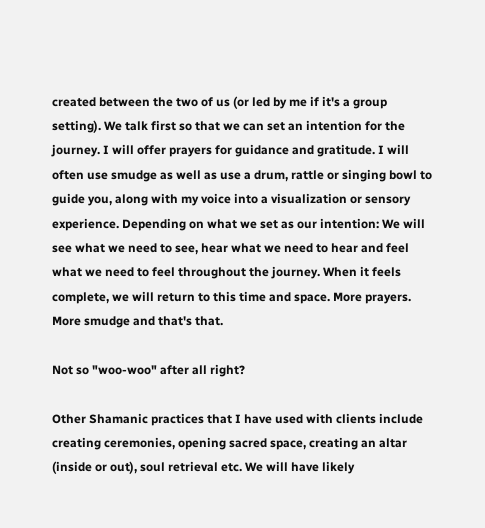created between the two of us (or led by me if it's a group setting). We talk first so that we can set an intention for the journey. I will offer prayers for guidance and gratitude. I will often use smudge as well as use a drum, rattle or singing bowl to guide you, along with my voice into a visualization or sensory experience. Depending on what we set as our intention: We will see what we need to see, hear what we need to hear and feel what we need to feel throughout the journey. When it feels complete, we will return to this time and space. More prayers. More smudge and that's that.

Not so "woo-woo" after all right?

Other Shamanic practices that I have used with clients include creating ceremonies, opening sacred space, creating an altar (inside or out), soul retrieval etc. We will have likely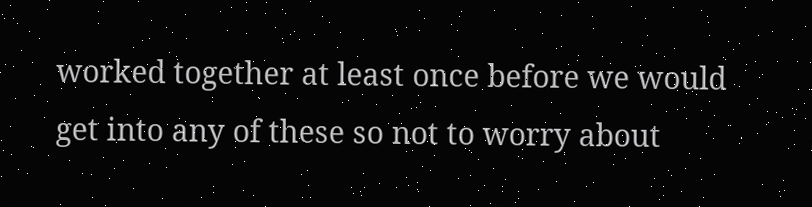worked together at least once before we would get into any of these so not to worry about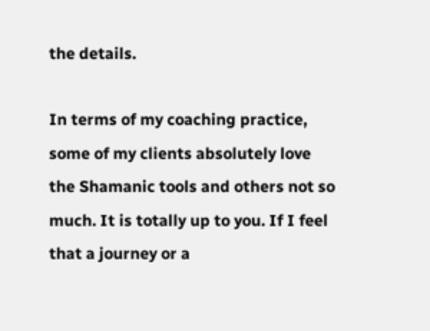the details.

In terms of my coaching practice, some of my clients absolutely love the Shamanic tools and others not so much. It is totally up to you. If I feel that a journey or a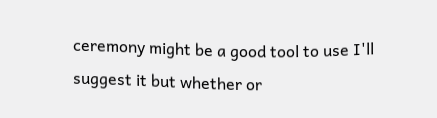ceremony might be a good tool to use I'll suggest it but whether or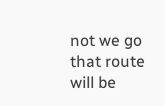not we go that route will be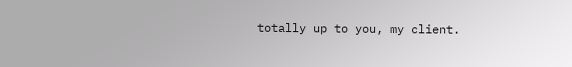totally up to you, my client.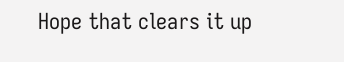Hope that clears it up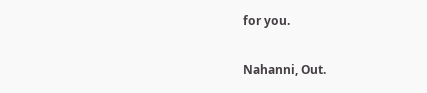for you.

Nahanni, Out.